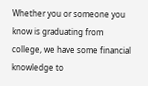Whether you or someone you know is graduating from college, we have some financial
knowledge to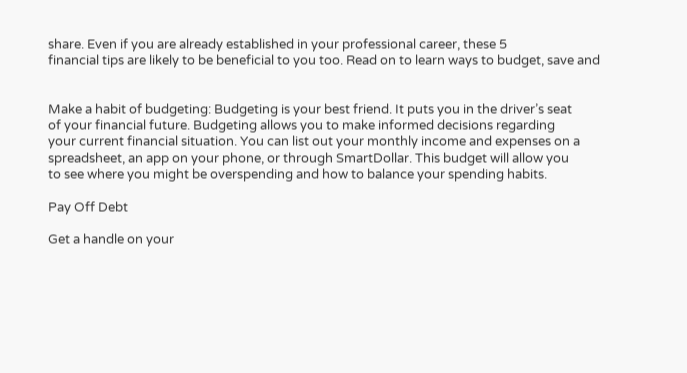share. Even if you are already established in your professional career, these 5
financial tips are likely to be beneficial to you too. Read on to learn ways to budget, save and


Make a habit of budgeting: Budgeting is your best friend. It puts you in the driver’s seat
of your financial future. Budgeting allows you to make informed decisions regarding
your current financial situation. You can list out your monthly income and expenses on a
spreadsheet, an app on your phone, or through SmartDollar. This budget will allow you
to see where you might be overspending and how to balance your spending habits.

Pay Off Debt

Get a handle on your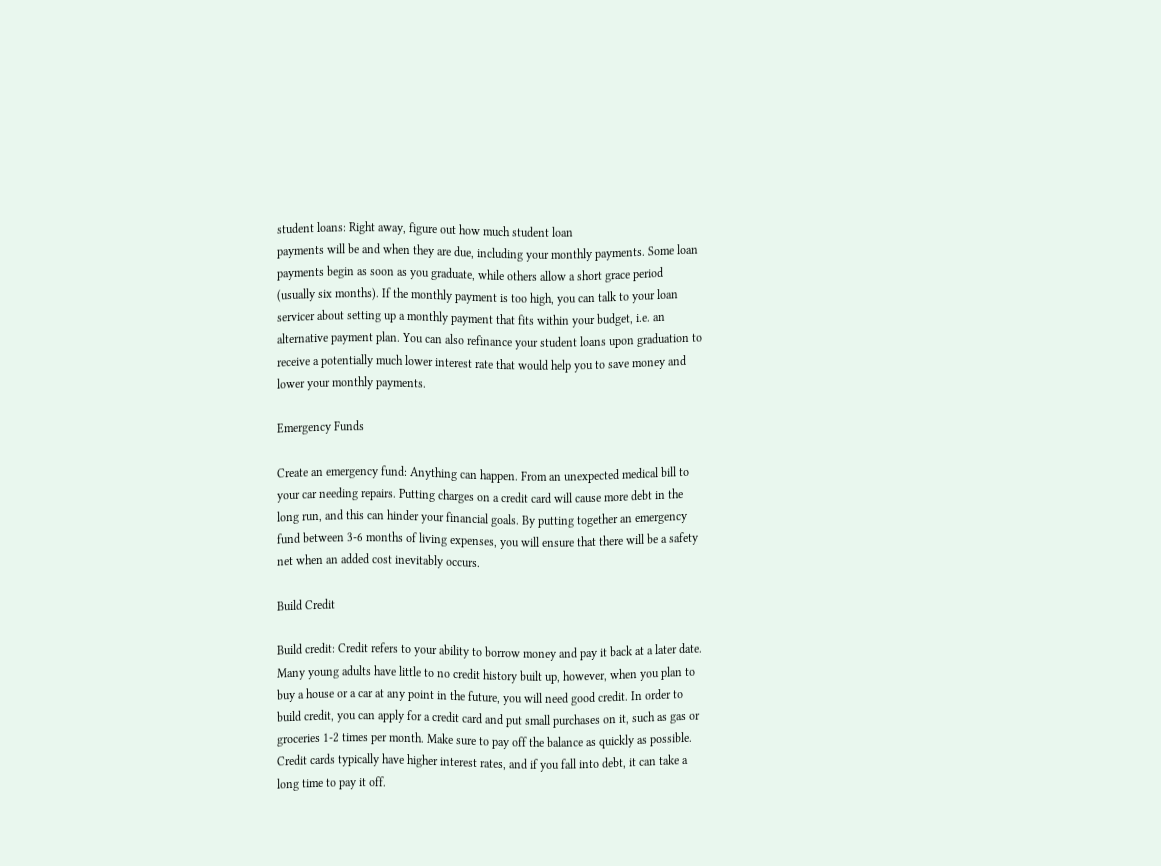student loans: Right away, figure out how much student loan
payments will be and when they are due, including your monthly payments. Some loan
payments begin as soon as you graduate, while others allow a short grace period
(usually six months). If the monthly payment is too high, you can talk to your loan
servicer about setting up a monthly payment that fits within your budget, i.e. an
alternative payment plan. You can also refinance your student loans upon graduation to
receive a potentially much lower interest rate that would help you to save money and
lower your monthly payments.

Emergency Funds

Create an emergency fund: Anything can happen. From an unexpected medical bill to
your car needing repairs. Putting charges on a credit card will cause more debt in the
long run, and this can hinder your financial goals. By putting together an emergency
fund between 3-6 months of living expenses, you will ensure that there will be a safety
net when an added cost inevitably occurs.

Build Credit

Build credit: Credit refers to your ability to borrow money and pay it back at a later date.
Many young adults have little to no credit history built up, however, when you plan to
buy a house or a car at any point in the future, you will need good credit. In order to
build credit, you can apply for a credit card and put small purchases on it, such as gas or
groceries 1-2 times per month. Make sure to pay off the balance as quickly as possible.
Credit cards typically have higher interest rates, and if you fall into debt, it can take a
long time to pay it off.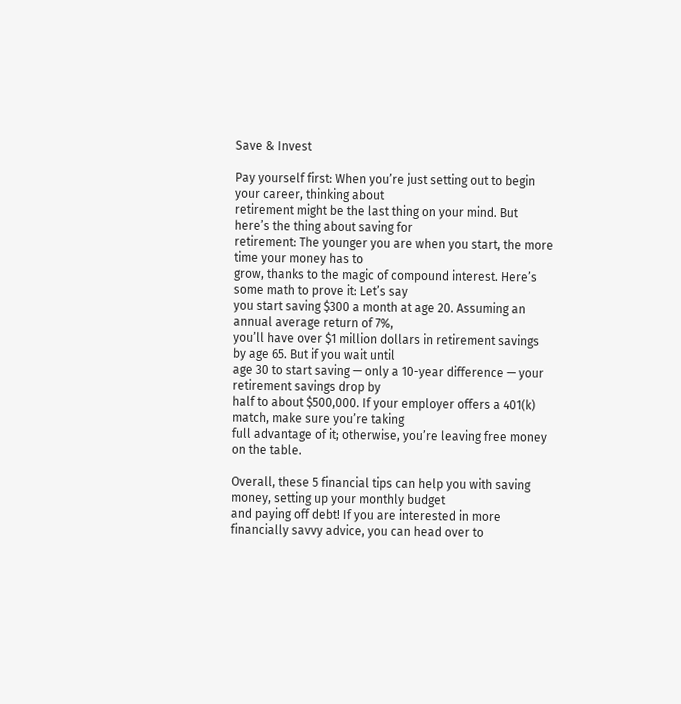Save & Invest

Pay yourself first: When you’re just setting out to begin your career, thinking about
retirement might be the last thing on your mind. But here’s the thing about saving for
retirement: The younger you are when you start, the more time your money has to
grow, thanks to the magic of compound interest. Here’s some math to prove it: Let’s say
you start saving $300 a month at age 20. Assuming an annual average return of 7%,
you’ll have over $1 million dollars in retirement savings by age 65. But if you wait until
age 30 to start saving — only a 10-year difference — your retirement savings drop by
half to about $500,000. If your employer offers a 401(k) match, make sure you’re taking
full advantage of it; otherwise, you’re leaving free money on the table.

Overall, these 5 financial tips can help you with saving money, setting up your monthly budget
and paying off debt! If you are interested in more financially savvy advice, you can head over to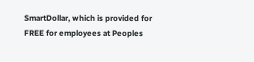SmartDollar, which is provided for FREE for employees at Peoples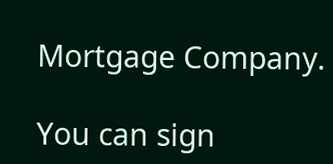Mortgage Company.

You can sign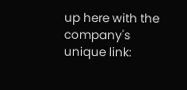up here with the company's unique link: